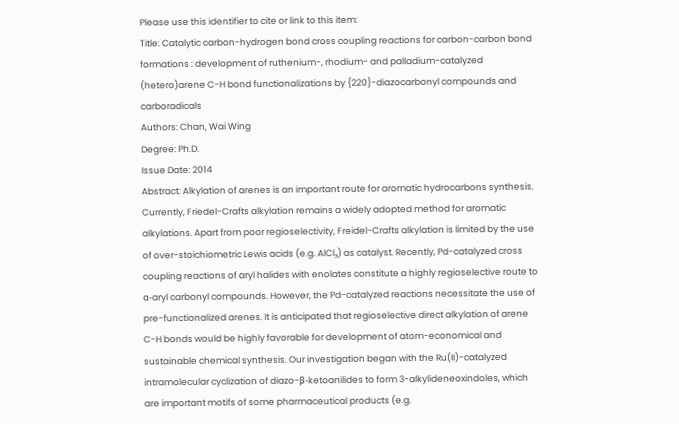Please use this identifier to cite or link to this item:
Title: Catalytic carbon-hydrogen bond cross coupling reactions for carbon-carbon bond formations : development of ruthenium-, rhodium- and palladium-catalyzed (hetero)arene C-H bond functionalizations by {220}-diazocarbonyl compounds and carboradicals
Authors: Chan, Wai Wing
Degree: Ph.D.
Issue Date: 2014
Abstract: Alkylation of arenes is an important route for aromatic hydrocarbons synthesis. Currently, Friedel-Crafts alkylation remains a widely adopted method for aromatic alkylations. Apart from poor regioselectivity, Freidel-Crafts alkylation is limited by the use of over-stoichiometric Lewis acids (e.g. AlCl₃) as catalyst. Recently, Pd-catalyzed cross coupling reactions of aryl halides with enolates constitute a highly regioselective route to α-aryl carbonyl compounds. However, the Pd-catalyzed reactions necessitate the use of pre-functionalized arenes. It is anticipated that regioselective direct alkylation of arene C-H bonds would be highly favorable for development of atom-economical and sustainable chemical synthesis. Our investigation began with the Ru(II)-catalyzed intramolecular cyclization of diazo-β-ketoanilides to form 3-alkylideneoxindoles, which are important motifs of some pharmaceutical products (e.g.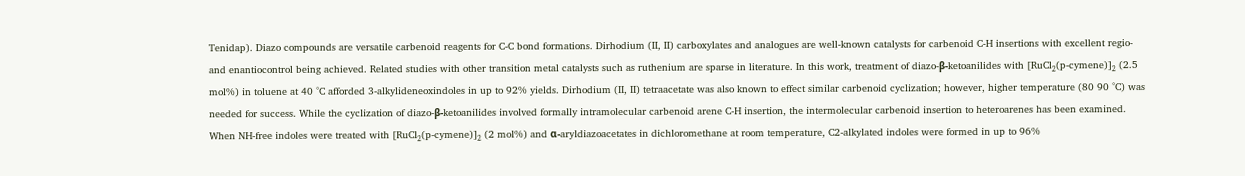Tenidap). Diazo compounds are versatile carbenoid reagents for C-C bond formations. Dirhodium (II, II) carboxylates and analogues are well-known catalysts for carbenoid C-H insertions with excellent regio- and enantiocontrol being achieved. Related studies with other transition metal catalysts such as ruthenium are sparse in literature. In this work, treatment of diazo-β-ketoanilides with [RuCl₂(p-cymene)]₂ (2.5 mol%) in toluene at 40 °C afforded 3-alkylideneoxindoles in up to 92% yields. Dirhodium (II, II) tetraacetate was also known to effect similar carbenoid cyclization; however, higher temperature (80 90 °C) was needed for success. While the cyclization of diazo-β-ketoanilides involved formally intramolecular carbenoid arene C-H insertion, the intermolecular carbenoid insertion to heteroarenes has been examined. When NH-free indoles were treated with [RuCl₂(p-cymene)]₂ (2 mol%) and α-aryldiazoacetates in dichloromethane at room temperature, C2-alkylated indoles were formed in up to 96%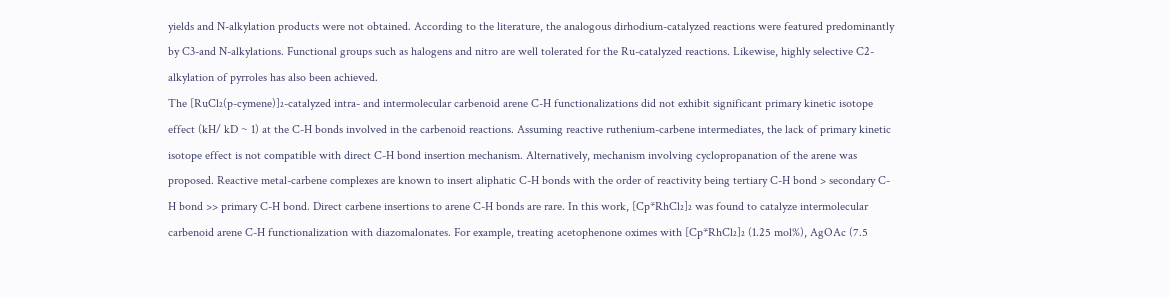yields and N-alkylation products were not obtained. According to the literature, the analogous dirhodium-catalyzed reactions were featured predominantly by C3-and N-alkylations. Functional groups such as halogens and nitro are well tolerated for the Ru-catalyzed reactions. Likewise, highly selective C2-alkylation of pyrroles has also been achieved.
The [RuCl₂(p-cymene)]₂-catalyzed intra- and intermolecular carbenoid arene C-H functionalizations did not exhibit significant primary kinetic isotope effect (kH/ kD ~ 1) at the C-H bonds involved in the carbenoid reactions. Assuming reactive ruthenium-carbene intermediates, the lack of primary kinetic isotope effect is not compatible with direct C-H bond insertion mechanism. Alternatively, mechanism involving cyclopropanation of the arene was proposed. Reactive metal-carbene complexes are known to insert aliphatic C-H bonds with the order of reactivity being tertiary C-H bond > secondary C-H bond >> primary C-H bond. Direct carbene insertions to arene C-H bonds are rare. In this work, [Cp*RhCl₂]₂ was found to catalyze intermolecular carbenoid arene C-H functionalization with diazomalonates. For example, treating acetophenone oximes with [Cp*RhCl₂]₂ (1.25 mol%), AgOAc (7.5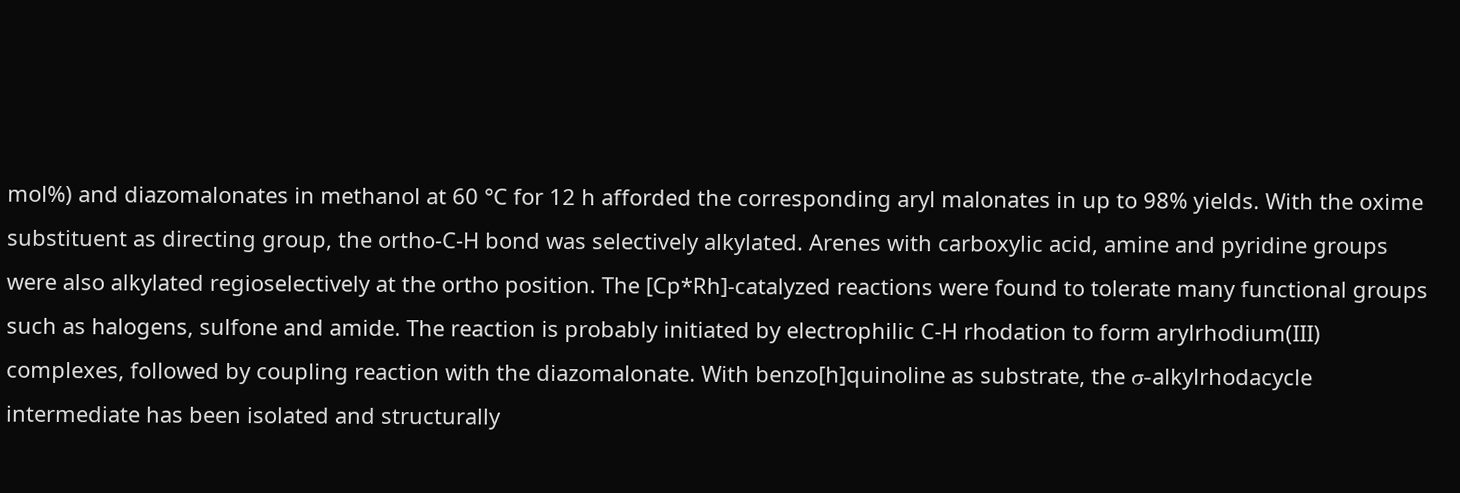mol%) and diazomalonates in methanol at 60 °C for 12 h afforded the corresponding aryl malonates in up to 98% yields. With the oxime substituent as directing group, the ortho-C-H bond was selectively alkylated. Arenes with carboxylic acid, amine and pyridine groups were also alkylated regioselectively at the ortho position. The [Cp*Rh]-catalyzed reactions were found to tolerate many functional groups such as halogens, sulfone and amide. The reaction is probably initiated by electrophilic C-H rhodation to form arylrhodium(III) complexes, followed by coupling reaction with the diazomalonate. With benzo[h]quinoline as substrate, the σ-alkylrhodacycle intermediate has been isolated and structurally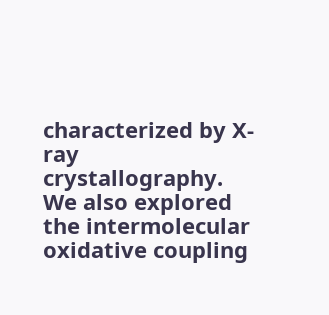characterized by X-ray crystallography. We also explored the intermolecular oxidative coupling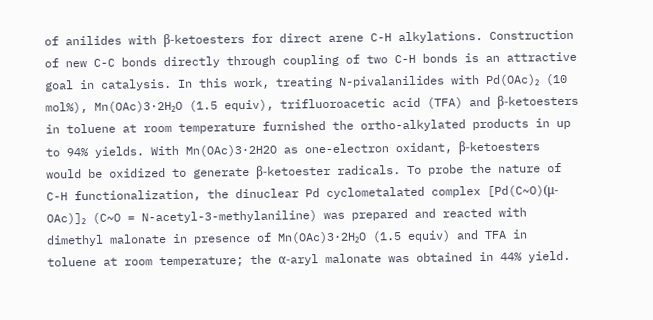of anilides with β-ketoesters for direct arene C-H alkylations. Construction of new C-C bonds directly through coupling of two C-H bonds is an attractive goal in catalysis. In this work, treating N-pivalanilides with Pd(OAc)₂ (10 mol%), Mn(OAc)3·2H₂O (1.5 equiv), trifluoroacetic acid (TFA) and β-ketoesters in toluene at room temperature furnished the ortho-alkylated products in up to 94% yields. With Mn(OAc)3·2H2O as one-electron oxidant, β-ketoesters would be oxidized to generate β-ketoester radicals. To probe the nature of C-H functionalization, the dinuclear Pd cyclometalated complex [Pd(C~O)(μ-OAc)]₂ (C~O = N-acetyl-3-methylaniline) was prepared and reacted with dimethyl malonate in presence of Mn(OAc)3·2H₂O (1.5 equiv) and TFA in toluene at room temperature; the α-aryl malonate was obtained in 44% yield.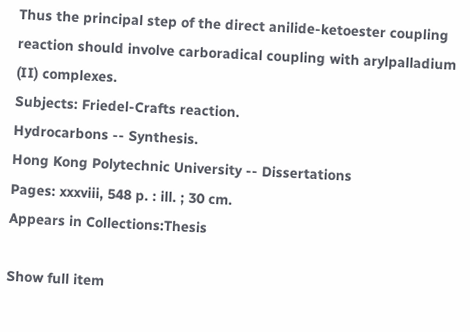Thus the principal step of the direct anilide-ketoester coupling reaction should involve carboradical coupling with arylpalladium (II) complexes.
Subjects: Friedel-Crafts reaction.
Hydrocarbons -- Synthesis.
Hong Kong Polytechnic University -- Dissertations
Pages: xxxviii, 548 p. : ill. ; 30 cm.
Appears in Collections:Thesis

Show full item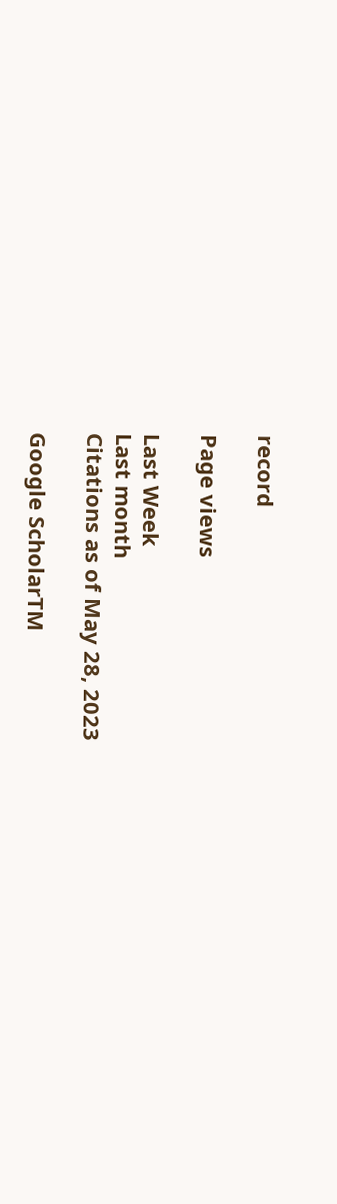record

Page views

Last Week
Last month
Citations as of May 28, 2023

Google ScholarTM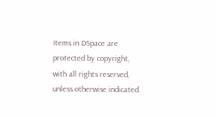Items in DSpace are protected by copyright, with all rights reserved, unless otherwise indicated.